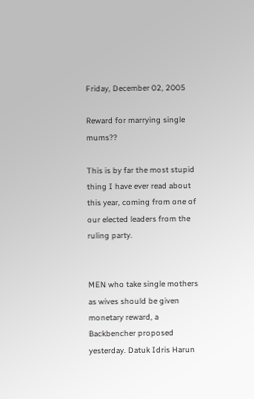Friday, December 02, 2005

Reward for marrying single mums??

This is by far the most stupid thing I have ever read about this year, coming from one of our elected leaders from the ruling party.


MEN who take single mothers as wives should be given monetary reward, a Backbencher proposed yesterday. Datuk Idris Harun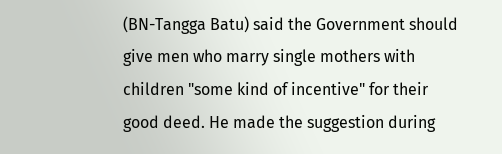(BN-Tangga Batu) said the Government should give men who marry single mothers with children "some kind of incentive" for their good deed. He made the suggestion during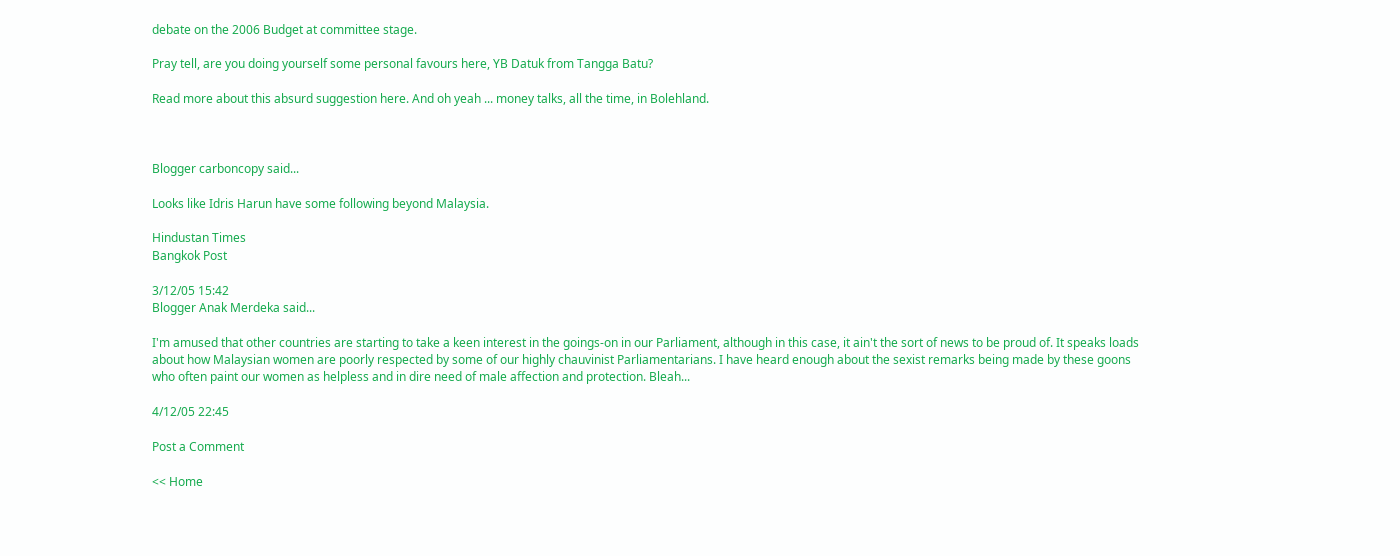debate on the 2006 Budget at committee stage.

Pray tell, are you doing yourself some personal favours here, YB Datuk from Tangga Batu?

Read more about this absurd suggestion here. And oh yeah ... money talks, all the time, in Bolehland.



Blogger carboncopy said...

Looks like Idris Harun have some following beyond Malaysia.

Hindustan Times
Bangkok Post

3/12/05 15:42
Blogger Anak Merdeka said...

I'm amused that other countries are starting to take a keen interest in the goings-on in our Parliament, although in this case, it ain't the sort of news to be proud of. It speaks loads about how Malaysian women are poorly respected by some of our highly chauvinist Parliamentarians. I have heard enough about the sexist remarks being made by these goons who often paint our women as helpless and in dire need of male affection and protection. Bleah...

4/12/05 22:45

Post a Comment

<< Home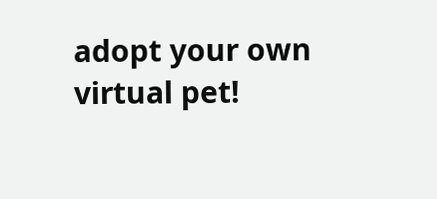adopt your own virtual pet!